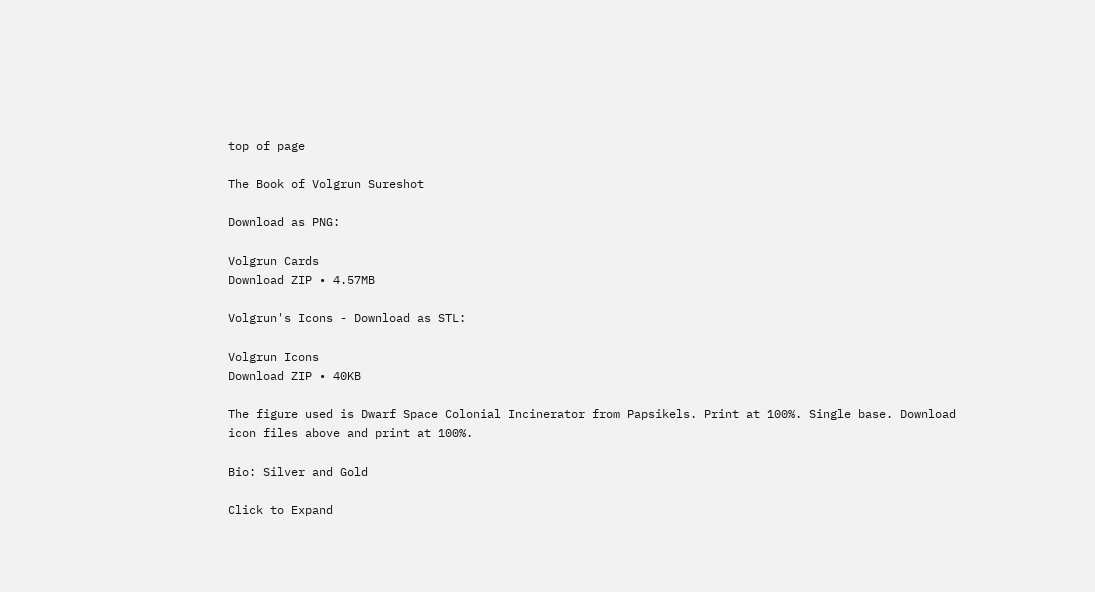top of page

The Book of Volgrun Sureshot

Download as PNG:

Volgrun Cards
Download ZIP • 4.57MB

Volgrun's Icons - Download as STL:

Volgrun Icons
Download ZIP • 40KB

The figure used is Dwarf Space Colonial Incinerator from Papsikels. Print at 100%. Single base. Download icon files above and print at 100%.

Bio: Silver and Gold

Click to Expand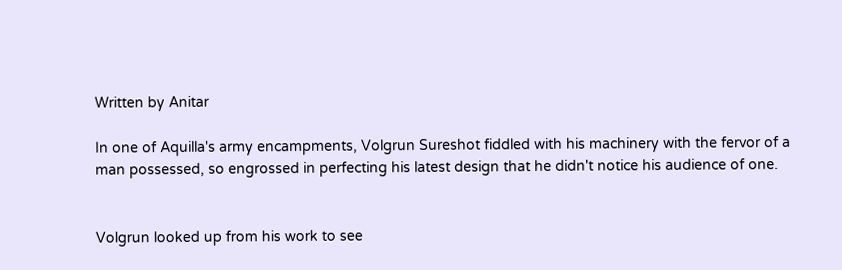Written by Anitar

In one of Aquilla's army encampments, Volgrun Sureshot fiddled with his machinery with the fervor of a man possessed, so engrossed in perfecting his latest design that he didn't notice his audience of one.


Volgrun looked up from his work to see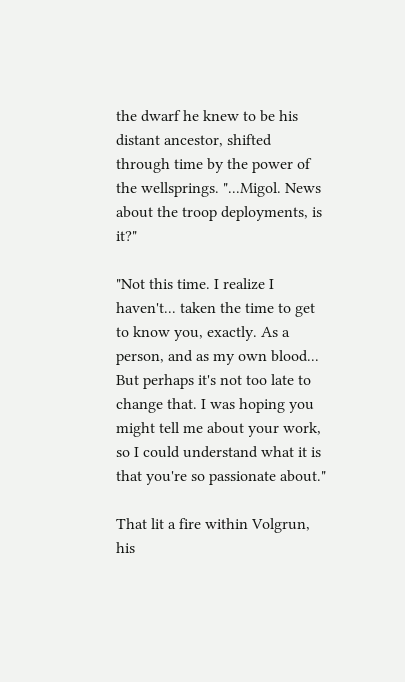the dwarf he knew to be his distant ancestor, shifted through time by the power of the wellsprings. "...Migol. News about the troop deployments, is it?"

"Not this time. I realize I haven't... taken the time to get to know you, exactly. As a person, and as my own blood... But perhaps it's not too late to change that. I was hoping you might tell me about your work, so I could understand what it is that you're so passionate about."

That lit a fire within Volgrun, his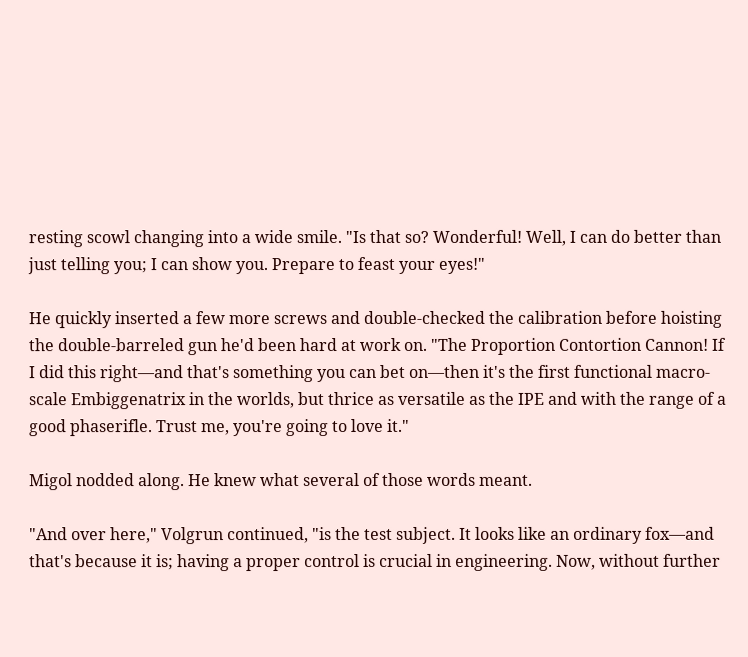resting scowl changing into a wide smile. "Is that so? Wonderful! Well, I can do better than just telling you; I can show you. Prepare to feast your eyes!"

He quickly inserted a few more screws and double-checked the calibration before hoisting the double-barreled gun he'd been hard at work on. "The Proportion Contortion Cannon! If I did this right—and that's something you can bet on—then it's the first functional macro-scale Embiggenatrix in the worlds, but thrice as versatile as the IPE and with the range of a good phaserifle. Trust me, you're going to love it."

Migol nodded along. He knew what several of those words meant.

"And over here," Volgrun continued, "is the test subject. It looks like an ordinary fox—and that's because it is; having a proper control is crucial in engineering. Now, without further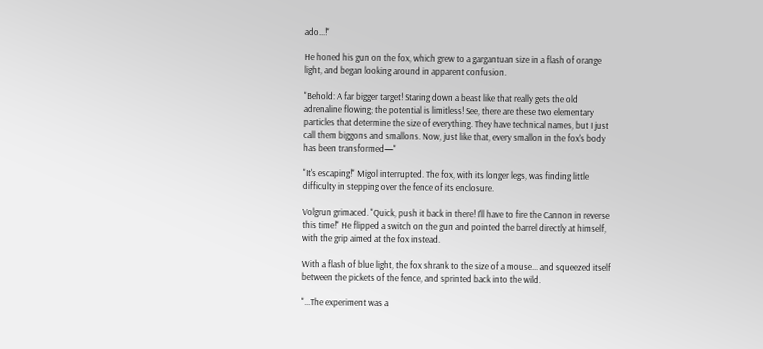ado...!"

He honed his gun on the fox, which grew to a gargantuan size in a flash of orange light, and began looking around in apparent confusion.

"Behold: A far bigger target! Staring down a beast like that really gets the old adrenaline flowing; the potential is limitless! See, there are these two elementary particles that determine the size of everything. They have technical names, but I just call them biggons and smallons. Now, just like that, every smallon in the fox's body has been transformed—"

"It's escaping!" Migol interrupted. The fox, with its longer legs, was finding little difficulty in stepping over the fence of its enclosure.

Volgrun grimaced. "Quick, push it back in there! I'll have to fire the Cannon in reverse this time!" He flipped a switch on the gun and pointed the barrel directly at himself, with the grip aimed at the fox instead.

With a flash of blue light, the fox shrank to the size of a mouse... and squeezed itself between the pickets of the fence, and sprinted back into the wild.

"...The experiment was a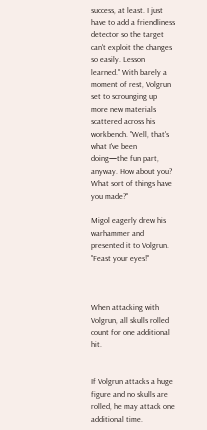success, at least. I just have to add a friendliness detector so the target can't exploit the changes so easily. Lesson learned." With barely a moment of rest, Volgrun set to scrounging up more new materials scattered across his workbench. "Well, that's what I've been doing—the fun part, anyway. How about you? What sort of things have you made?"

Migol eagerly drew his warhammer and presented it to Volgrun. "Feast your eyes!"



When attacking with Volgrun, all skulls rolled count for one additional hit.


If Volgrun attacks a huge figure and no skulls are rolled, he may attack one additional time.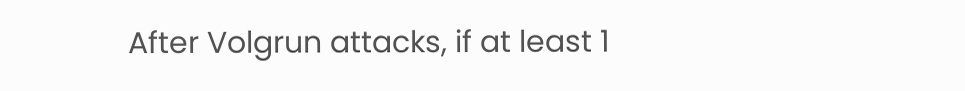After Volgrun attacks, if at least 1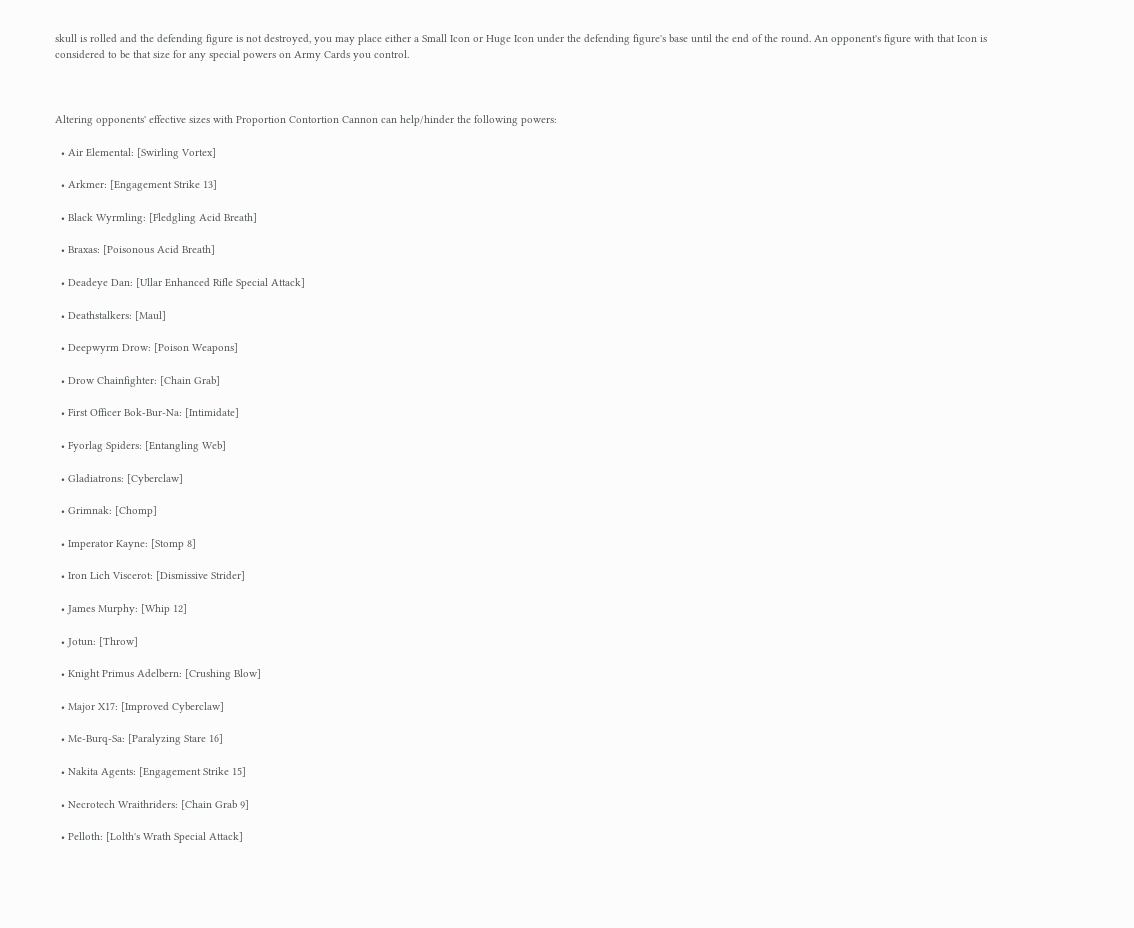skull is rolled and the defending figure is not destroyed, you may place either a Small Icon or Huge Icon under the defending figure's base until the end of the round. An opponent's figure with that Icon is considered to be that size for any special powers on Army Cards you control.



Altering opponents' effective sizes with Proportion Contortion Cannon can help/hinder the following powers:

  • Air Elemental: [Swirling Vortex]

  • Arkmer: [Engagement Strike 13]

  • Black Wyrmling: [Fledgling Acid Breath]

  • Braxas: [Poisonous Acid Breath]

  • Deadeye Dan: [Ullar Enhanced Rifle Special Attack]

  • Deathstalkers: [Maul]

  • Deepwyrm Drow: [Poison Weapons]

  • Drow Chainfighter: [Chain Grab]

  • First Officer Bok-Bur-Na: [Intimidate]

  • Fyorlag Spiders: [Entangling Web]

  • Gladiatrons: [Cyberclaw]

  • Grimnak: [Chomp]

  • Imperator Kayne: [Stomp 8]

  • Iron Lich Viscerot: [Dismissive Strider]

  • James Murphy: [Whip 12]

  • Jotun: [Throw]

  • Knight Primus Adelbern: [Crushing Blow]

  • Major X17: [Improved Cyberclaw]

  • Me-Burq-Sa: [Paralyzing Stare 16]

  • Nakita Agents: [Engagement Strike 15]

  • Necrotech Wraithriders: [Chain Grab 9]

  • Pelloth: [Lolth's Wrath Special Attack]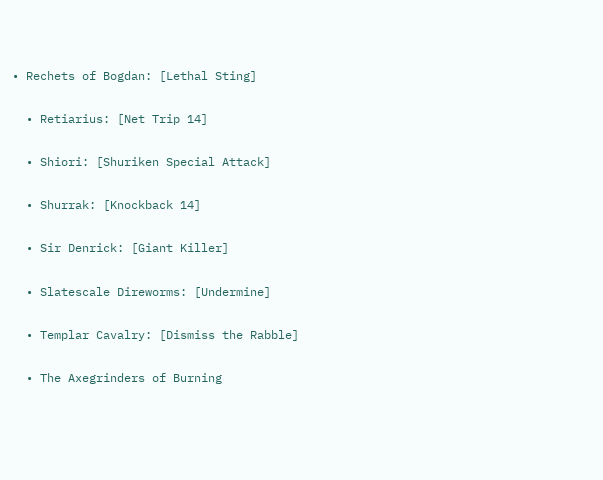• Rechets of Bogdan: [Lethal Sting]

  • Retiarius: [Net Trip 14]

  • Shiori: [Shuriken Special Attack]

  • Shurrak: [Knockback 14]

  • Sir Denrick: [Giant Killer]

  • Slatescale Direworms: [Undermine]

  • Templar Cavalry: [Dismiss the Rabble]

  • The Axegrinders of Burning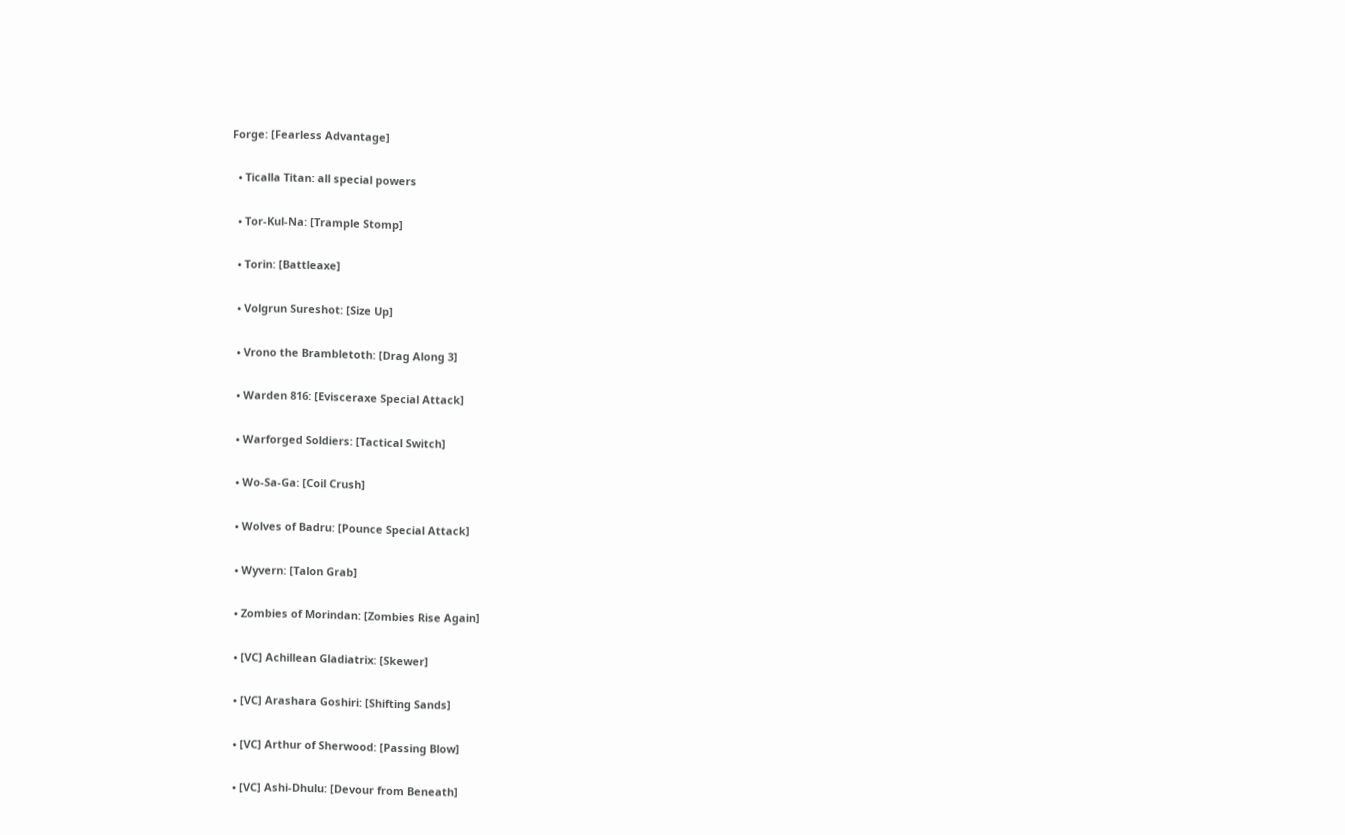Forge: [Fearless Advantage]

  • Ticalla Titan: all special powers

  • Tor-Kul-Na: [Trample Stomp]

  • Torin: [Battleaxe]

  • Volgrun Sureshot: [Size Up]

  • Vrono the Brambletoth: [Drag Along 3]

  • Warden 816: [Evisceraxe Special Attack]

  • Warforged Soldiers: [Tactical Switch]

  • Wo-Sa-Ga: [Coil Crush]

  • Wolves of Badru: [Pounce Special Attack]

  • Wyvern: [Talon Grab]

  • Zombies of Morindan: [Zombies Rise Again]

  • [VC] Achillean Gladiatrix: [Skewer]

  • [VC] Arashara Goshiri: [Shifting Sands]

  • [VC] Arthur of Sherwood: [Passing Blow]

  • [VC] Ashi-Dhulu: [Devour from Beneath]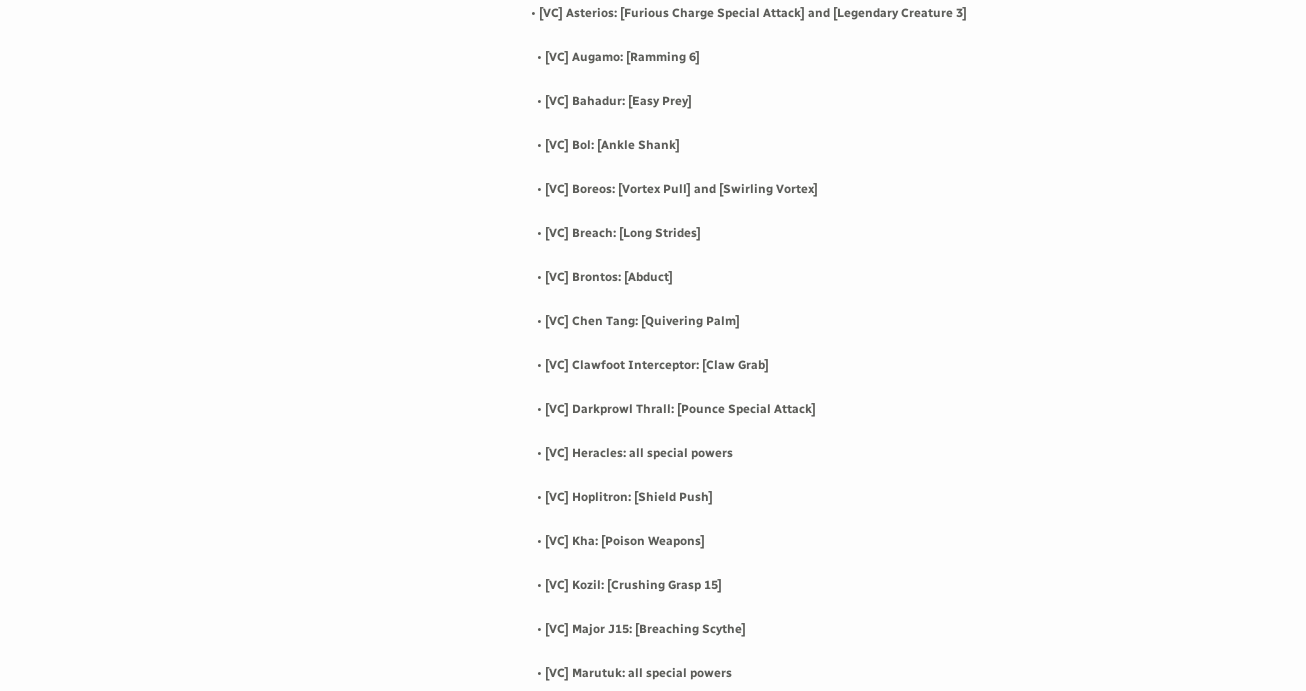• [VC] Asterios: [Furious Charge Special Attack] and [Legendary Creature 3]

  • [VC] Augamo: [Ramming 6]

  • [VC] Bahadur: [Easy Prey]

  • [VC] Bol: [Ankle Shank]

  • [VC] Boreos: [Vortex Pull] and [Swirling Vortex]

  • [VC] Breach: [Long Strides]

  • [VC] Brontos: [Abduct]

  • [VC] Chen Tang: [Quivering Palm]

  • [VC] Clawfoot Interceptor: [Claw Grab]

  • [VC] Darkprowl Thrall: [Pounce Special Attack]

  • [VC] Heracles: all special powers

  • [VC] Hoplitron: [Shield Push]

  • [VC] Kha: [Poison Weapons]

  • [VC] Kozil: [Crushing Grasp 15]

  • [VC] Major J15: [Breaching Scythe]

  • [VC] Marutuk: all special powers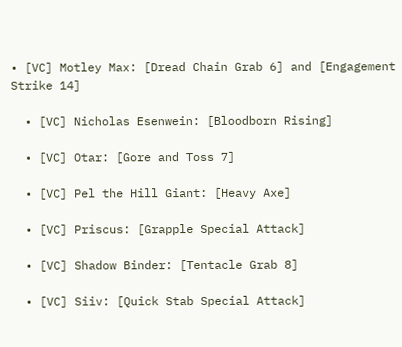• [VC] Motley Max: [Dread Chain Grab 6] and [Engagement Strike 14]

  • [VC] Nicholas Esenwein: [Bloodborn Rising]

  • [VC] Otar: [Gore and Toss 7]

  • [VC] Pel the Hill Giant: [Heavy Axe]

  • [VC] Priscus: [Grapple Special Attack]

  • [VC] Shadow Binder: [Tentacle Grab 8]

  • [VC] Siiv: [Quick Stab Special Attack]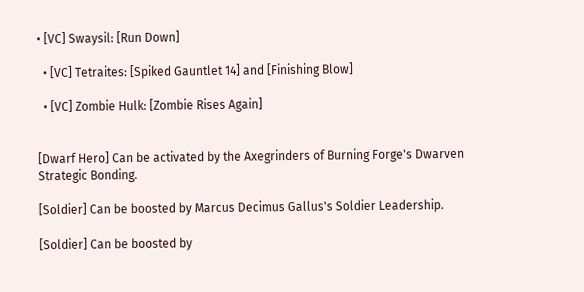• [VC] Swaysil: [Run Down]

  • [VC] Tetraites: [Spiked Gauntlet 14] and [Finishing Blow]

  • [VC] Zombie Hulk: [Zombie Rises Again]


[Dwarf Hero] Can be activated by the Axegrinders of Burning Forge's Dwarven Strategic Bonding.

[Soldier] Can be boosted by Marcus Decimus Gallus's Soldier Leadership.

[Soldier] Can be boosted by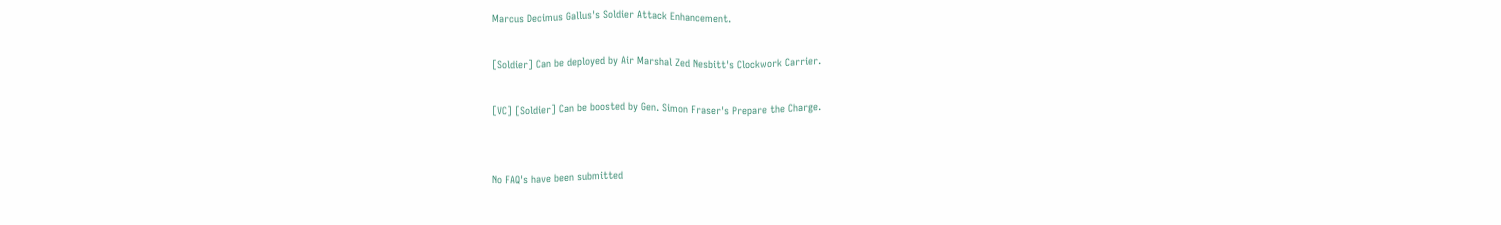Marcus Decimus Gallus's Soldier Attack Enhancement.

[Soldier] Can be deployed by Air Marshal Zed Nesbitt's Clockwork Carrier.

[VC] [Soldier] Can be boosted by Gen. Simon Fraser's Prepare the Charge.


No FAQ's have been submitted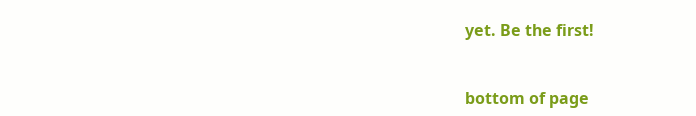yet. Be the first!


bottom of page